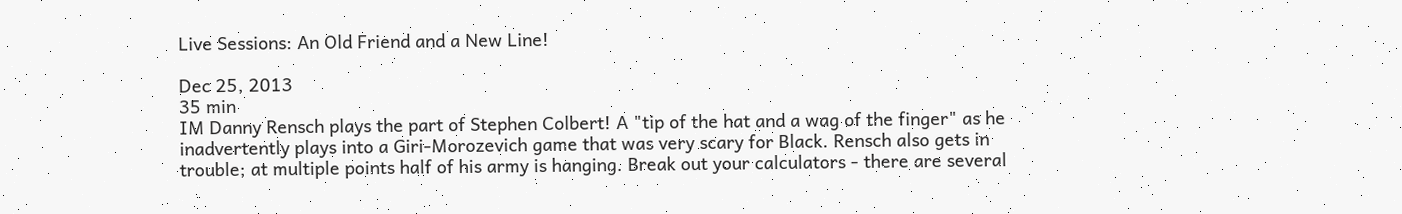Live Sessions: An Old Friend and a New Line!

Dec 25, 2013
35 min
IM Danny Rensch plays the part of Stephen Colbert! A "tip of the hat and a wag of the finger" as he inadvertently plays into a Giri-Morozevich game that was very scary for Black. Rensch also gets in trouble; at multiple points half of his army is hanging. Break out your calculators - there are several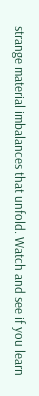strange material imbalances that unfold. Watch and see if you learn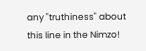any "truthiness" about this line in the Nimzo!